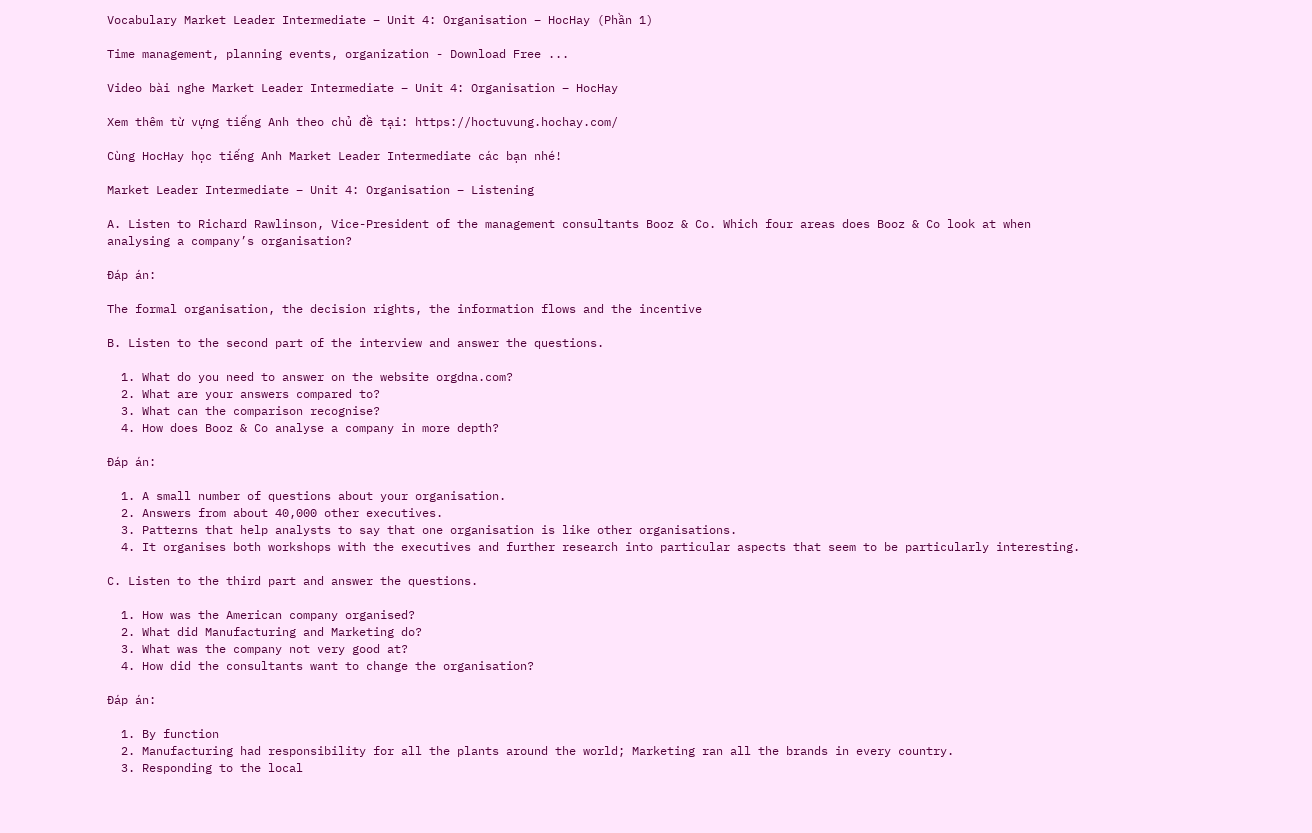Vocabulary Market Leader Intermediate – Unit 4: Organisation – HocHay (Phần 1)

Time management, planning events, organization - Download Free ...

Video bài nghe Market Leader Intermediate – Unit 4: Organisation – HocHay

Xem thêm từ vựng tiếng Anh theo chủ đề tại: https://hoctuvung.hochay.com/

Cùng HocHay học tiếng Anh Market Leader Intermediate các bạn nhé!

Market Leader Intermediate – Unit 4: Organisation – Listening

A. Listen to Richard Rawlinson, Vice-President of the management consultants Booz & Co. Which four areas does Booz & Co look at when analysing a company’s organisation?

Đáp án:

The formal organisation, the decision rights, the information flows and the incentive

B. Listen to the second part of the interview and answer the questions.

  1. What do you need to answer on the website orgdna.com?
  2. What are your answers compared to?
  3. What can the comparison recognise?
  4. How does Booz & Co analyse a company in more depth?

Đáp án:

  1. A small number of questions about your organisation.
  2. Answers from about 40,000 other executives.
  3. Patterns that help analysts to say that one organisation is like other organisations.
  4. It organises both workshops with the executives and further research into particular aspects that seem to be particularly interesting.

C. Listen to the third part and answer the questions.

  1. How was the American company organised?
  2. What did Manufacturing and Marketing do?
  3. What was the company not very good at?
  4. How did the consultants want to change the organisation?

Đáp án:

  1. By function
  2. Manufacturing had responsibility for all the plants around the world; Marketing ran all the brands in every country.
  3. Responding to the local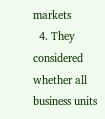markets
  4. They considered whether all business units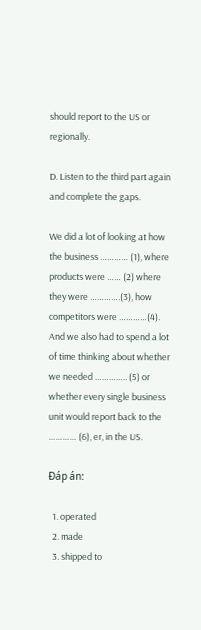should report to the US or regionally.

D. Listen to the third part again and complete the gaps.

We did a lot of looking at how the business ………… (1), where products were …… (2) where they were ………….(3), how competitors were …………(4). And we also had to spend a lot of time thinking about whether we needed ………….. (5) or whether every single business unit would report back to the ………… (6), er, in the US.

Đáp án:

  1. operated
  2. made
  3. shipped to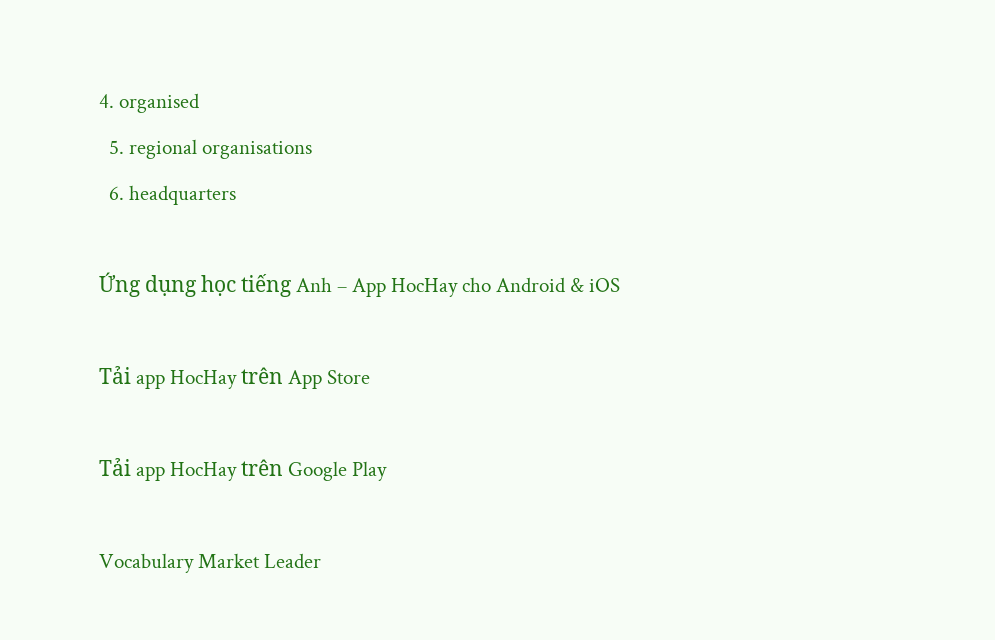4. organised
  5. regional organisations
  6. headquarters

Ứng dụng học tiếng Anh – App HocHay cho Android & iOS

Tải app HocHay trên App Store

Tải app HocHay trên Google Play

Vocabulary Market Leader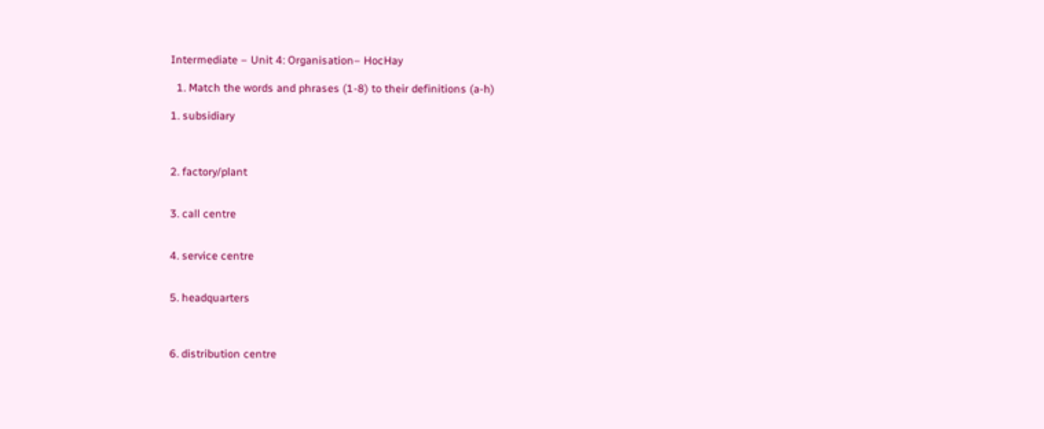Intermediate – Unit 4: Organisation– HocHay

  1. Match the words and phrases (1-8) to their definitions (a-h)

1. subsidiary



2. factory/plant


3. call centre


4. service centre


5. headquarters



6. distribution centre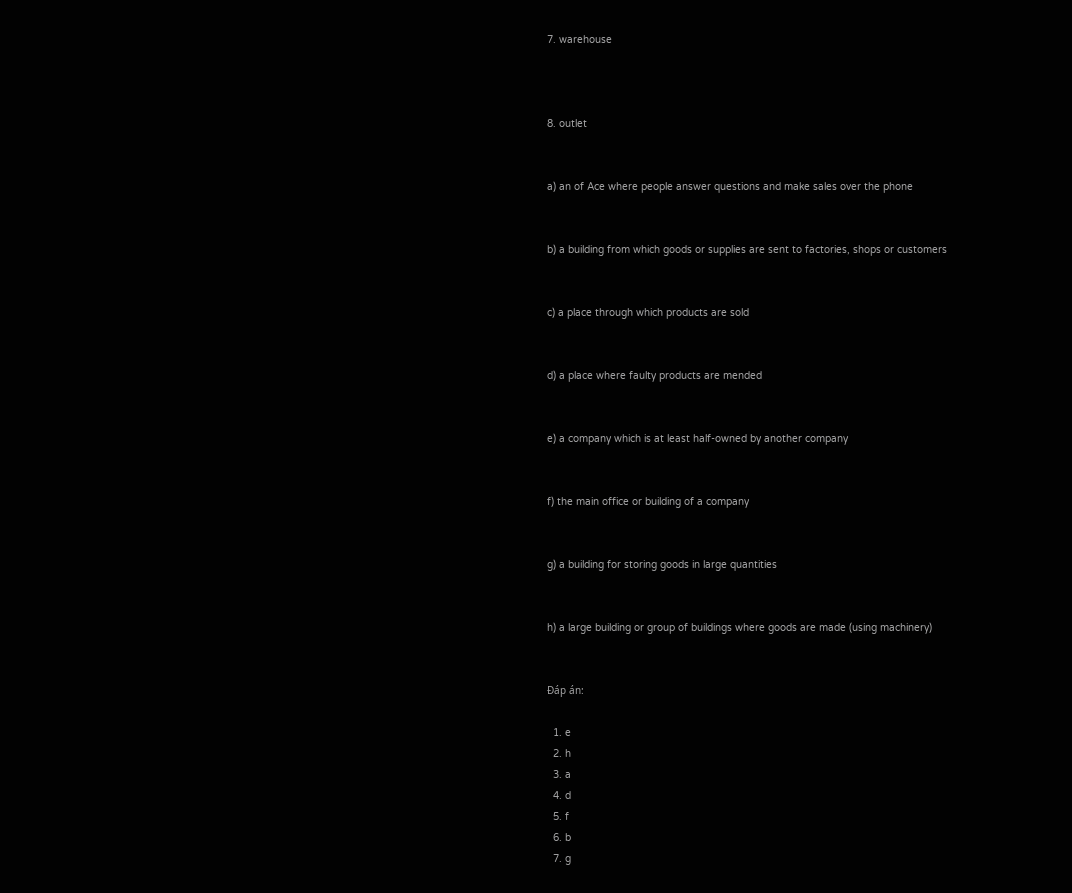7. warehouse



8. outlet


a) an of Ace where people answer questions and make sales over the phone


b) a building from which goods or supplies are sent to factories, shops or customers


c) a place through which products are sold


d) a place where faulty products are mended


e) a company which is at least half-owned by another company


f) the main office or building of a company


g) a building for storing goods in large quantities


h) a large building or group of buildings where goods are made (using machinery)


Đáp án:

  1. e
  2. h
  3. a
  4. d
  5. f
  6. b
  7. g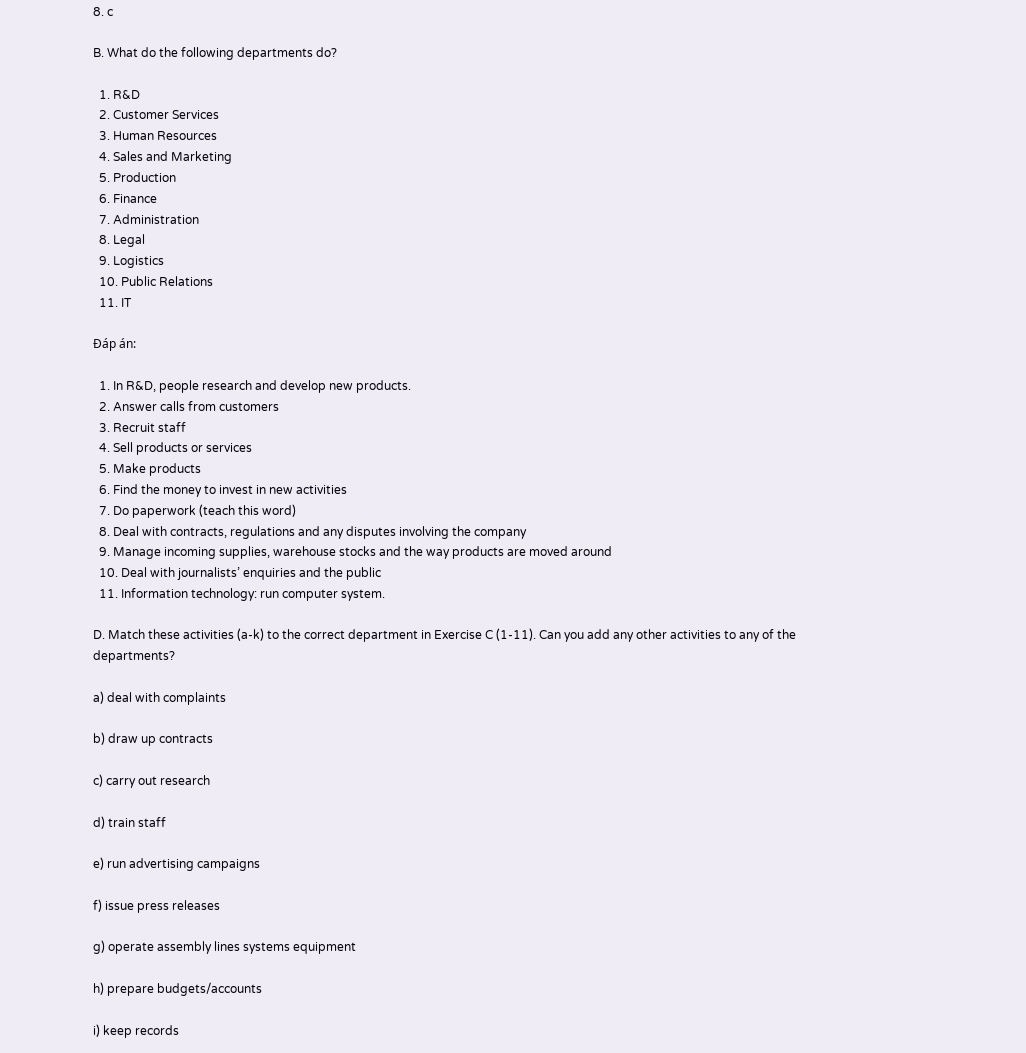8. c

B. What do the following departments do?

  1. R&D
  2. Customer Services
  3. Human Resources
  4. Sales and Marketing
  5. Production
  6. Finance
  7. Administration
  8. Legal
  9. Logistics
  10. Public Relations
  11. IT

Đáp án:

  1. In R&D, people research and develop new products.
  2. Answer calls from customers
  3. Recruit staff
  4. Sell products or services
  5. Make products
  6. Find the money to invest in new activities
  7. Do paperwork (teach this word)
  8. Deal with contracts, regulations and any disputes involving the company
  9. Manage incoming supplies, warehouse stocks and the way products are moved around
  10. Deal with journalists’ enquiries and the public
  11. Information technology: run computer system.

D. Match these activities (a-k) to the correct department in Exercise C (1-11). Can you add any other activities to any of the departments?

a) deal with complaints

b) draw up contracts

c) carry out research

d) train staff

e) run advertising campaigns

f) issue press releases

g) operate assembly lines systems equipment

h) prepare budgets/accounts

i) keep records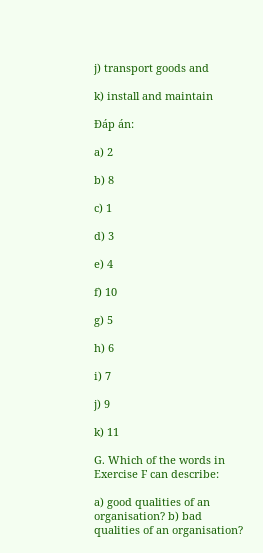j) transport goods and

k) install and maintain

Đáp án:

a) 2

b) 8

c) 1

d) 3

e) 4

f) 10

g) 5

h) 6

i) 7

j) 9

k) 11

G. Which of the words in Exercise F can describe:

a) good qualities of an organisation? b) bad qualities of an organisation?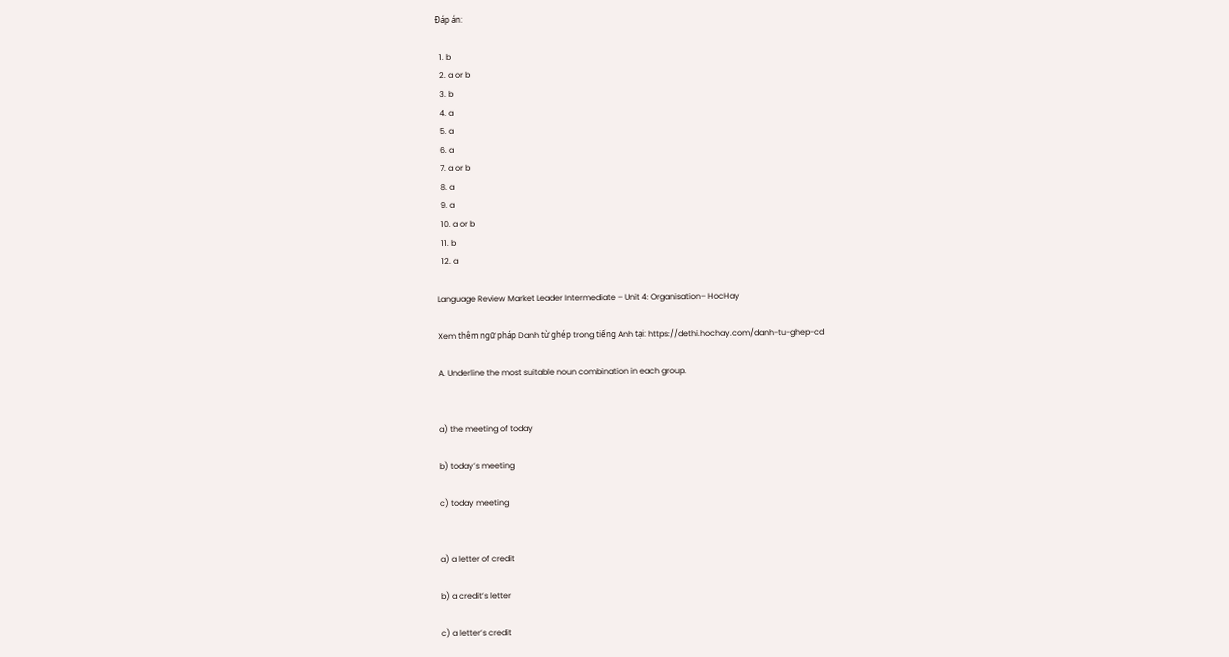Đáp án:

  1. b
  2. a or b
  3. b
  4. a
  5. a
  6. a
  7. a or b
  8. a
  9. a
  10. a or b
  11. b
  12. a

Language Review Market Leader Intermediate – Unit 4: Organisation– HocHay

Xem thêm ngữ pháp Danh từ ghép trong tiếng Anh tại: https://dethi.hochay.com/danh-tu-ghep-cd

A. Underline the most suitable noun combination in each group.


a) the meeting of today

b) today’s meeting

c) today meeting


a) a letter of credit

b) a credit’s letter

c) a letter’s credit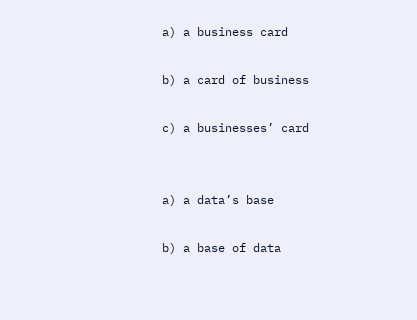a) a business card

b) a card of business

c) a businesses’ card


a) a data’s base

b) a base of data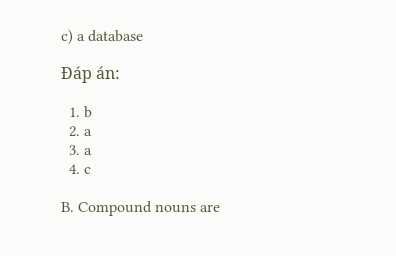c) a database

Đáp án:

  1. b
  2. a
  3. a
  4. c

B. Compound nouns are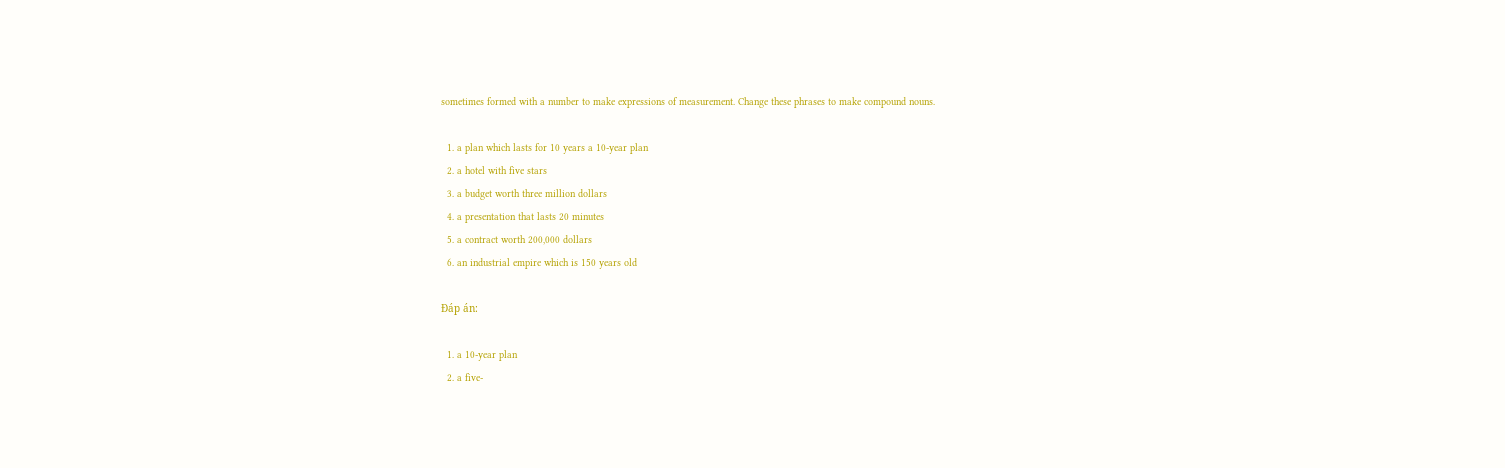sometimes formed with a number to make expressions of measurement. Change these phrases to make compound nouns.

  1. a plan which lasts for 10 years a 10-year plan
  2. a hotel with five stars
  3. a budget worth three million dollars
  4. a presentation that lasts 20 minutes
  5. a contract worth 200,000 dollars
  6. an industrial empire which is 150 years old

Đáp án:

  1. a 10-year plan
  2. a five-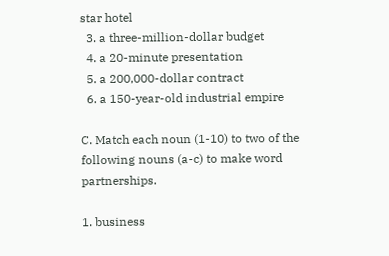star hotel
  3. a three-million-dollar budget
  4. a 20-minute presentation
  5. a 200,000-dollar contract
  6. a 150-year-old industrial empire

C. Match each noun (1-10) to two of the following nouns (a-c) to make word partnerships.

1. business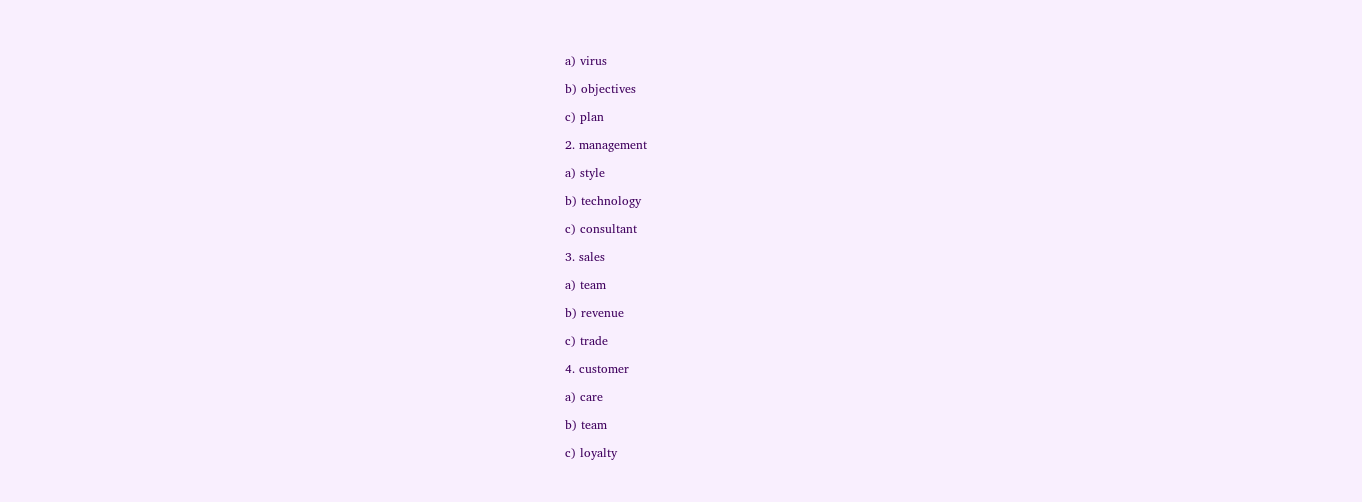a) virus

b) objectives

c) plan

2. management

a) style

b) technology

c) consultant

3. sales

a) team

b) revenue

c) trade

4. customer

a) care

b) team

c) loyalty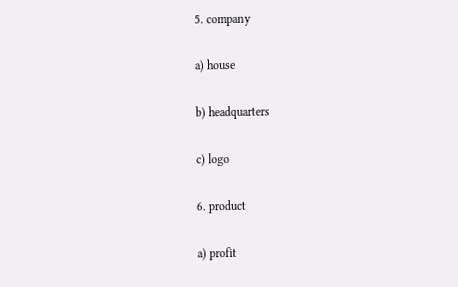5. company

a) house

b) headquarters

c) logo

6. product

a) profit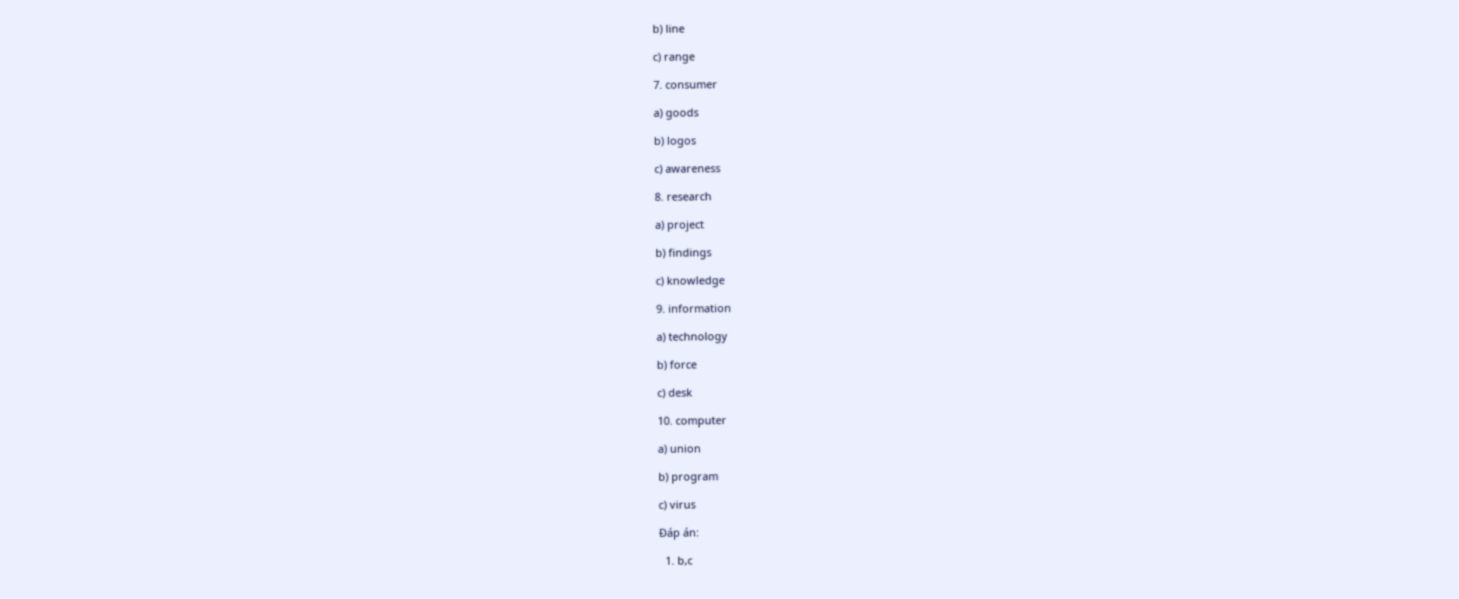b) line

c) range

7. consumer

a) goods

b) logos

c) awareness

8. research

a) project

b) findings

c) knowledge

9. information

a) technology

b) force

c) desk

10. computer

a) union

b) program

c) virus

Đáp án:

  1. b,c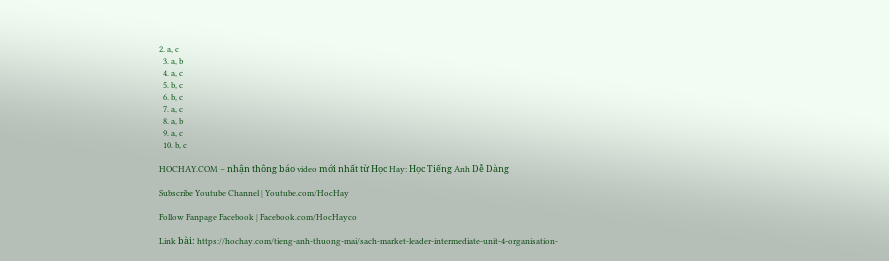2. a, c
  3. a, b
  4. a, c
  5. b, c
  6. b, c
  7. a, c
  8. a, b
  9. a, c
  10. b, c

HOCHAY.COM – nhận thông báo video mới nhất từ Học Hay: Học Tiếng Anh Dễ Dàng

Subscribe Youtube Channel | Youtube.com/HocHay

Follow Fanpage Facebook | Facebook.com/HocHayco

Link bài: https://hochay.com/tieng-anh-thuong-mai/sach-market-leader-intermediate-unit-4-organisation-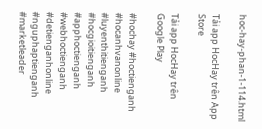hoc-hay-phan-1-114.html

Tải app HocHay trên App Store

Tải app HocHay trên Google Play

#hochay #hoctienganh #hocanhvanonline #luyenthitienganh #hocgioitienganh #apphoctienganh #webhoctienganh #detienganhonline #nguphaptienganh #marketleader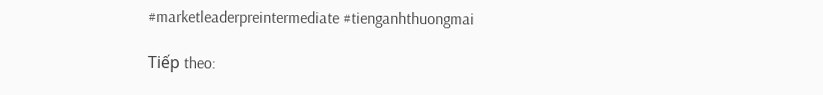#marketleaderpreintermediate #tienganhthuongmai

Tiếp theo: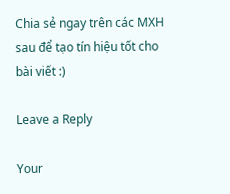Chia sẻ ngay trên các MXH sau để tạo tín hiệu tốt cho bài viết :)

Leave a Reply

Your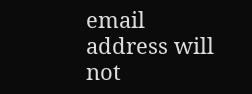email address will not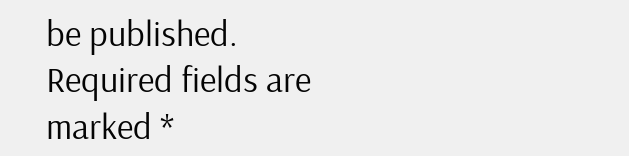be published. Required fields are marked *